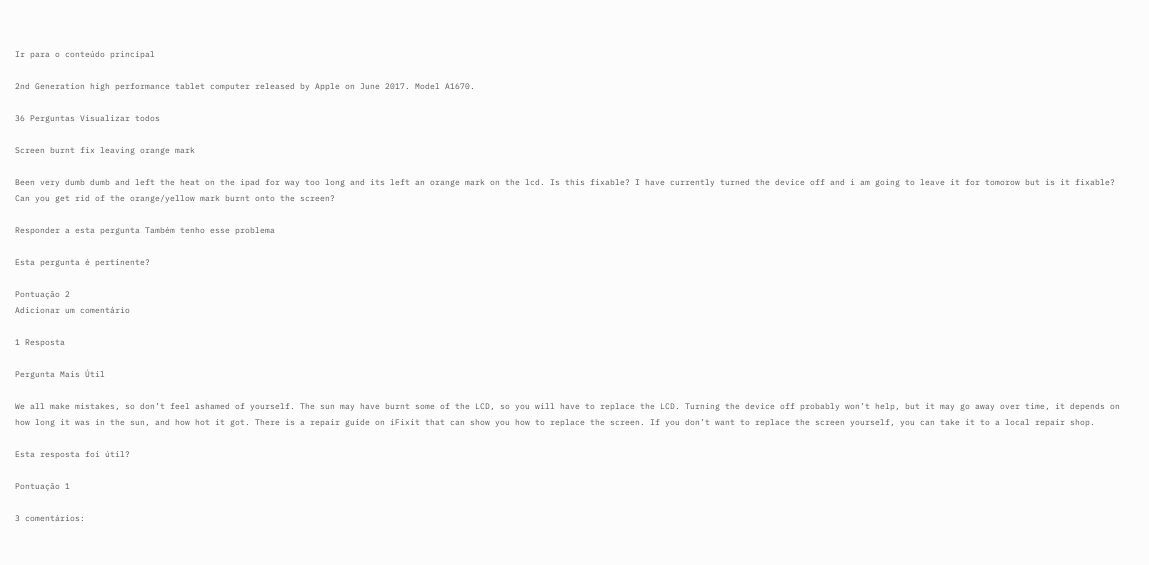Ir para o conteúdo principal

2nd Generation high performance tablet computer released by Apple on June 2017. Model A1670.

36 Perguntas Visualizar todos

Screen burnt fix leaving orange mark

Been very dumb dumb and left the heat on the ipad for way too long and its left an orange mark on the lcd. Is this fixable? I have currently turned the device off and i am going to leave it for tomorow but is it fixable? Can you get rid of the orange/yellow mark burnt onto the screen?

Responder a esta pergunta Também tenho esse problema

Esta pergunta é pertinente?

Pontuação 2
Adicionar um comentário

1 Resposta

Pergunta Mais Útil

We all make mistakes, so don’t feel ashamed of yourself. The sun may have burnt some of the LCD, so you will have to replace the LCD. Turning the device off probably won’t help, but it may go away over time, it depends on how long it was in the sun, and how hot it got. There is a repair guide on iFixit that can show you how to replace the screen. If you don’t want to replace the screen yourself, you can take it to a local repair shop.

Esta resposta foi útil?

Pontuação 1

3 comentários: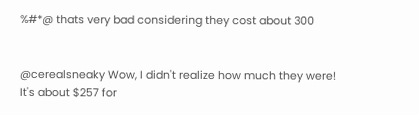%#*@ thats very bad considering they cost about 300


@cerealsneaky Wow, I didn't realize how much they were! It's about $257 for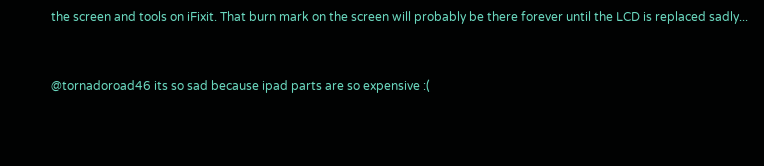the screen and tools on iFixit. That burn mark on the screen will probably be there forever until the LCD is replaced sadly...


@tornadoroad46 its so sad because ipad parts are so expensive :(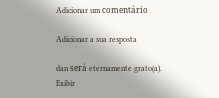Adicionar um comentário

Adicionar a sua resposta

dan será eternamente grato(a).
Exibir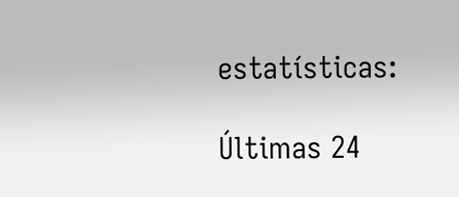estatísticas:

Últimas 24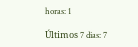horas: 1

Últimos 7 dias: 7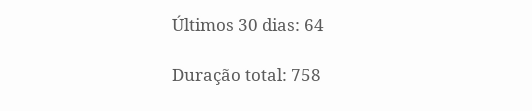Últimos 30 dias: 64

Duração total: 758